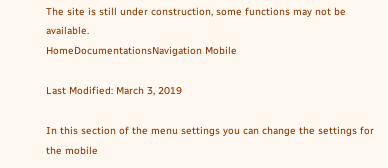The site is still under construction, some functions may not be available.
HomeDocumentationsNavigation Mobile

Last Modified: March 3, 2019

In this section of the menu settings you can change the settings for the mobile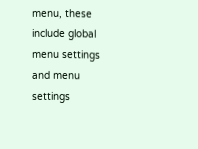menu, these include global menu settings and menu settings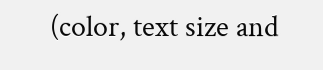(color, text size and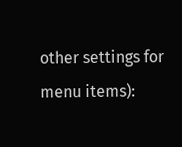other settings for menu items):